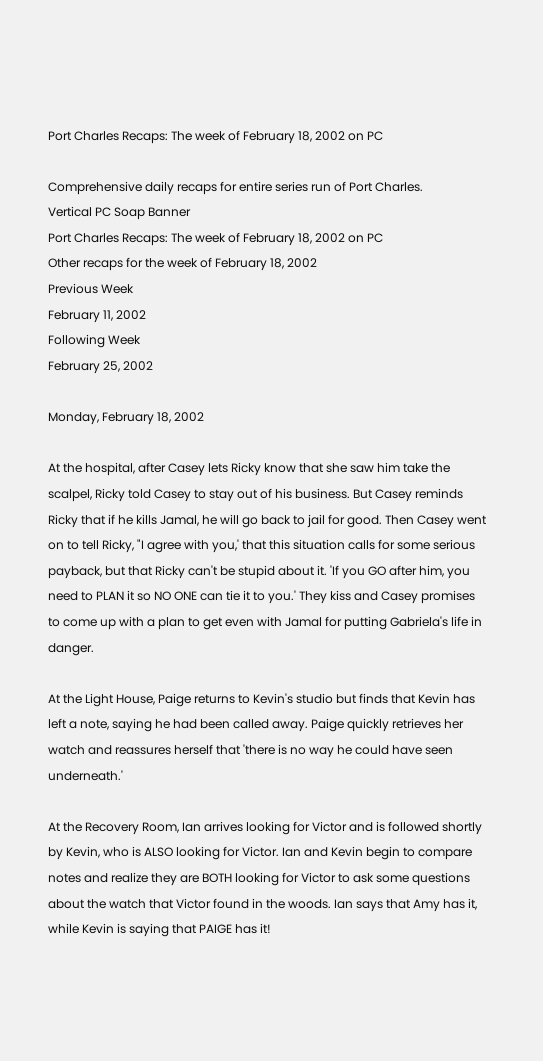Port Charles Recaps: The week of February 18, 2002 on PC

Comprehensive daily recaps for entire series run of Port Charles.
Vertical PC Soap Banner
Port Charles Recaps: The week of February 18, 2002 on PC
Other recaps for the week of February 18, 2002
Previous Week
February 11, 2002
Following Week
February 25, 2002

Monday, February 18, 2002

At the hospital, after Casey lets Ricky know that she saw him take the scalpel, Ricky told Casey to stay out of his business. But Casey reminds Ricky that if he kills Jamal, he will go back to jail for good. Then Casey went on to tell Ricky, "I agree with you,' that this situation calls for some serious payback, but that Ricky can't be stupid about it. 'If you GO after him, you need to PLAN it so NO ONE can tie it to you.' They kiss and Casey promises to come up with a plan to get even with Jamal for putting Gabriela's life in danger.

At the Light House, Paige returns to Kevin's studio but finds that Kevin has left a note, saying he had been called away. Paige quickly retrieves her watch and reassures herself that 'there is no way he could have seen underneath.'

At the Recovery Room, Ian arrives looking for Victor and is followed shortly by Kevin, who is ALSO looking for Victor. Ian and Kevin begin to compare notes and realize they are BOTH looking for Victor to ask some questions about the watch that Victor found in the woods. Ian says that Amy has it, while Kevin is saying that PAIGE has it!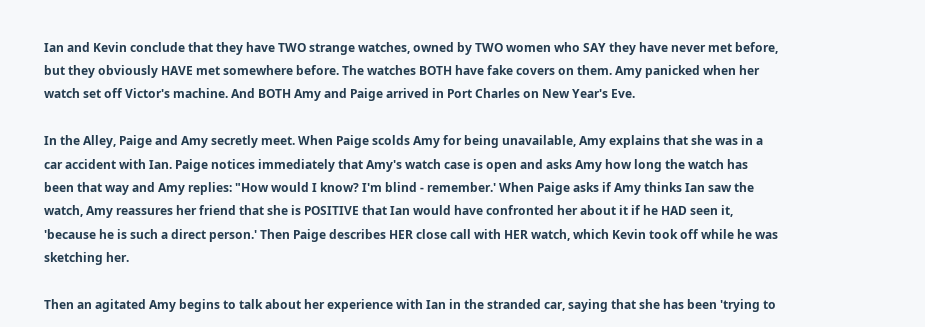Ian and Kevin conclude that they have TWO strange watches, owned by TWO women who SAY they have never met before, but they obviously HAVE met somewhere before. The watches BOTH have fake covers on them. Amy panicked when her watch set off Victor's machine. And BOTH Amy and Paige arrived in Port Charles on New Year's Eve.

In the Alley, Paige and Amy secretly meet. When Paige scolds Amy for being unavailable, Amy explains that she was in a car accident with Ian. Paige notices immediately that Amy's watch case is open and asks Amy how long the watch has been that way and Amy replies: "How would I know? I'm blind - remember.' When Paige asks if Amy thinks Ian saw the watch, Amy reassures her friend that she is POSITIVE that Ian would have confronted her about it if he HAD seen it, 'because he is such a direct person.' Then Paige describes HER close call with HER watch, which Kevin took off while he was sketching her.

Then an agitated Amy begins to talk about her experience with Ian in the stranded car, saying that she has been 'trying to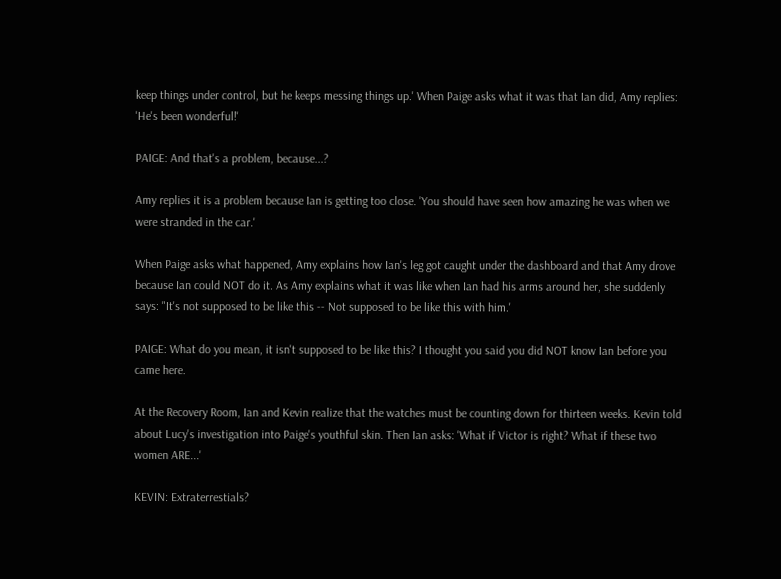keep things under control, but he keeps messing things up.' When Paige asks what it was that Ian did, Amy replies: 'He's been wonderful!'

PAIGE: And that's a problem, because...?

Amy replies it is a problem because Ian is getting too close. 'You should have seen how amazing he was when we were stranded in the car.'

When Paige asks what happened, Amy explains how Ian's leg got caught under the dashboard and that Amy drove because Ian could NOT do it. As Amy explains what it was like when Ian had his arms around her, she suddenly says: "It's not supposed to be like this -- Not supposed to be like this with him.'

PAIGE: What do you mean, it isn't supposed to be like this? I thought you said you did NOT know Ian before you came here.

At the Recovery Room, Ian and Kevin realize that the watches must be counting down for thirteen weeks. Kevin told about Lucy's investigation into Paige's youthful skin. Then Ian asks: 'What if Victor is right? What if these two women ARE...'

KEVIN: Extraterrestials?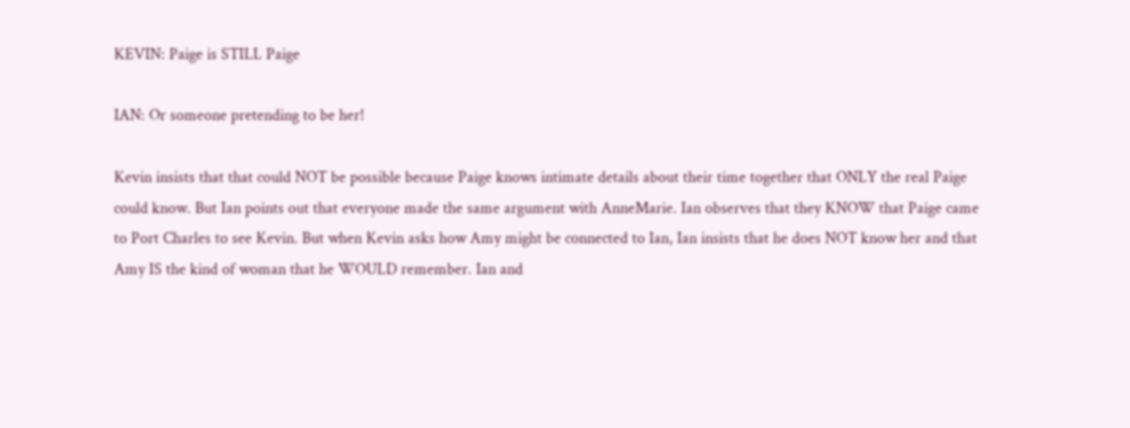KEVIN: Paige is STILL Paige

IAN: Or someone pretending to be her!

Kevin insists that that could NOT be possible because Paige knows intimate details about their time together that ONLY the real Paige could know. But Ian points out that everyone made the same argument with AnneMarie. Ian observes that they KNOW that Paige came to Port Charles to see Kevin. But when Kevin asks how Amy might be connected to Ian, Ian insists that he does NOT know her and that Amy IS the kind of woman that he WOULD remember. Ian and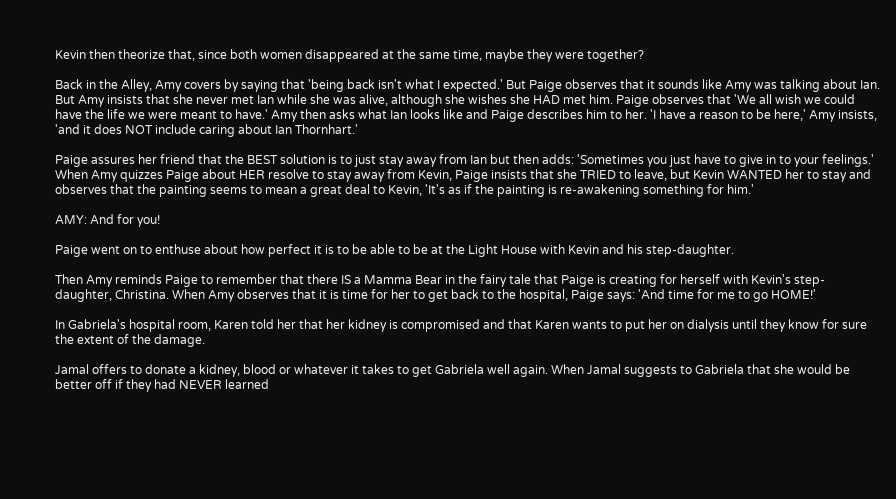Kevin then theorize that, since both women disappeared at the same time, maybe they were together?

Back in the Alley, Amy covers by saying that 'being back isn't what I expected.' But Paige observes that it sounds like Amy was talking about Ian. But Amy insists that she never met Ian while she was alive, although she wishes she HAD met him. Paige observes that 'We all wish we could have the life we were meant to have.' Amy then asks what Ian looks like and Paige describes him to her. 'I have a reason to be here,' Amy insists, 'and it does NOT include caring about Ian Thornhart.'

Paige assures her friend that the BEST solution is to just stay away from Ian but then adds: 'Sometimes you just have to give in to your feelings.' When Amy quizzes Paige about HER resolve to stay away from Kevin, Paige insists that she TRIED to leave, but Kevin WANTED her to stay and observes that the painting seems to mean a great deal to Kevin, 'It's as if the painting is re-awakening something for him.'

AMY: And for you!

Paige went on to enthuse about how perfect it is to be able to be at the Light House with Kevin and his step-daughter.

Then Amy reminds Paige to remember that there IS a Mamma Bear in the fairy tale that Paige is creating for herself with Kevin's step-daughter, Christina. When Amy observes that it is time for her to get back to the hospital, Paige says: 'And time for me to go HOME!'

In Gabriela's hospital room, Karen told her that her kidney is compromised and that Karen wants to put her on dialysis until they know for sure the extent of the damage.

Jamal offers to donate a kidney, blood or whatever it takes to get Gabriela well again. When Jamal suggests to Gabriela that she would be better off if they had NEVER learned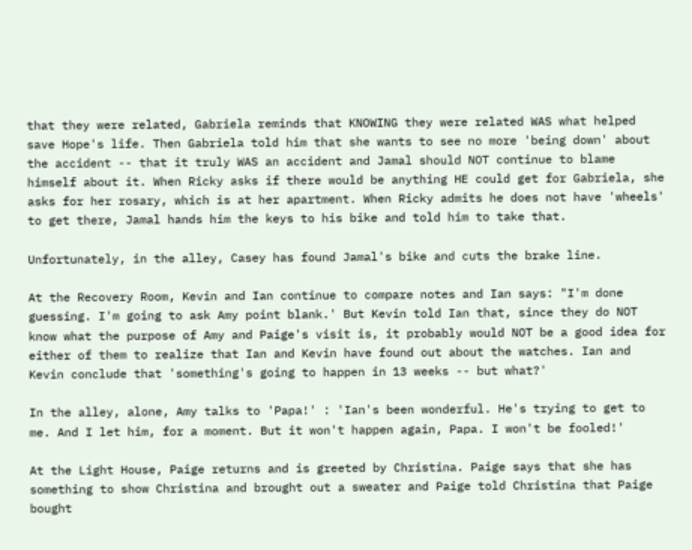that they were related, Gabriela reminds that KNOWING they were related WAS what helped save Hope's life. Then Gabriela told him that she wants to see no more 'being down' about the accident -- that it truly WAS an accident and Jamal should NOT continue to blame himself about it. When Ricky asks if there would be anything HE could get for Gabriela, she asks for her rosary, which is at her apartment. When Ricky admits he does not have 'wheels' to get there, Jamal hands him the keys to his bike and told him to take that.

Unfortunately, in the alley, Casey has found Jamal's bike and cuts the brake line.

At the Recovery Room, Kevin and Ian continue to compare notes and Ian says: "I'm done guessing. I'm going to ask Amy point blank.' But Kevin told Ian that, since they do NOT know what the purpose of Amy and Paige's visit is, it probably would NOT be a good idea for either of them to realize that Ian and Kevin have found out about the watches. Ian and Kevin conclude that 'something's going to happen in 13 weeks -- but what?'

In the alley, alone, Amy talks to 'Papa!' : 'Ian's been wonderful. He's trying to get to me. And I let him, for a moment. But it won't happen again, Papa. I won't be fooled!'

At the Light House, Paige returns and is greeted by Christina. Paige says that she has something to show Christina and brought out a sweater and Paige told Christina that Paige bought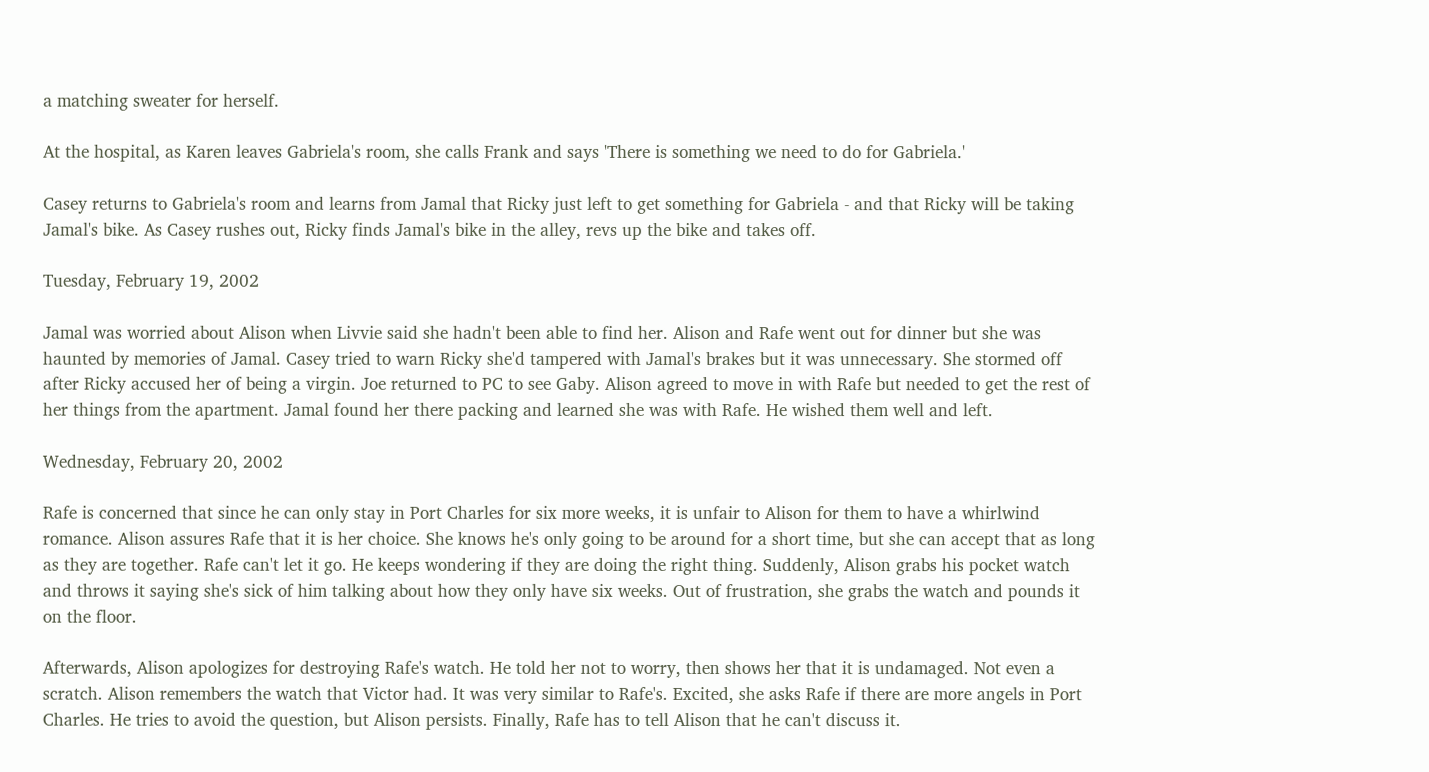a matching sweater for herself.

At the hospital, as Karen leaves Gabriela's room, she calls Frank and says 'There is something we need to do for Gabriela.'

Casey returns to Gabriela's room and learns from Jamal that Ricky just left to get something for Gabriela - and that Ricky will be taking Jamal's bike. As Casey rushes out, Ricky finds Jamal's bike in the alley, revs up the bike and takes off.

Tuesday, February 19, 2002

Jamal was worried about Alison when Livvie said she hadn't been able to find her. Alison and Rafe went out for dinner but she was haunted by memories of Jamal. Casey tried to warn Ricky she'd tampered with Jamal's brakes but it was unnecessary. She stormed off after Ricky accused her of being a virgin. Joe returned to PC to see Gaby. Alison agreed to move in with Rafe but needed to get the rest of her things from the apartment. Jamal found her there packing and learned she was with Rafe. He wished them well and left.

Wednesday, February 20, 2002

Rafe is concerned that since he can only stay in Port Charles for six more weeks, it is unfair to Alison for them to have a whirlwind romance. Alison assures Rafe that it is her choice. She knows he's only going to be around for a short time, but she can accept that as long as they are together. Rafe can't let it go. He keeps wondering if they are doing the right thing. Suddenly, Alison grabs his pocket watch and throws it saying she's sick of him talking about how they only have six weeks. Out of frustration, she grabs the watch and pounds it on the floor.

Afterwards, Alison apologizes for destroying Rafe's watch. He told her not to worry, then shows her that it is undamaged. Not even a scratch. Alison remembers the watch that Victor had. It was very similar to Rafe's. Excited, she asks Rafe if there are more angels in Port Charles. He tries to avoid the question, but Alison persists. Finally, Rafe has to tell Alison that he can't discuss it.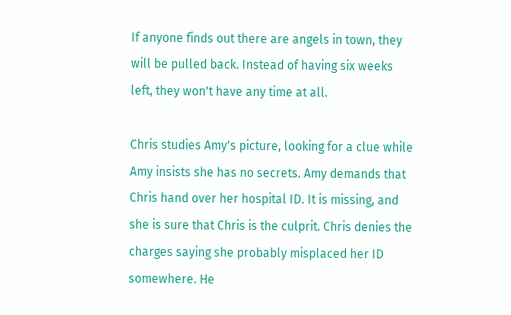If anyone finds out there are angels in town, they will be pulled back. Instead of having six weeks left, they won't have any time at all.

Chris studies Amy's picture, looking for a clue while Amy insists she has no secrets. Amy demands that Chris hand over her hospital ID. It is missing, and she is sure that Chris is the culprit. Chris denies the charges saying she probably misplaced her ID somewhere. He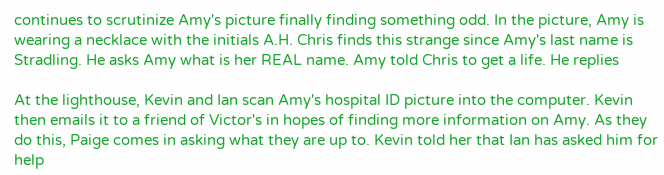continues to scrutinize Amy's picture finally finding something odd. In the picture, Amy is wearing a necklace with the initials A.H. Chris finds this strange since Amy's last name is Stradling. He asks Amy what is her REAL name. Amy told Chris to get a life. He replies

At the lighthouse, Kevin and Ian scan Amy's hospital ID picture into the computer. Kevin then emails it to a friend of Victor's in hopes of finding more information on Amy. As they do this, Paige comes in asking what they are up to. Kevin told her that Ian has asked him for help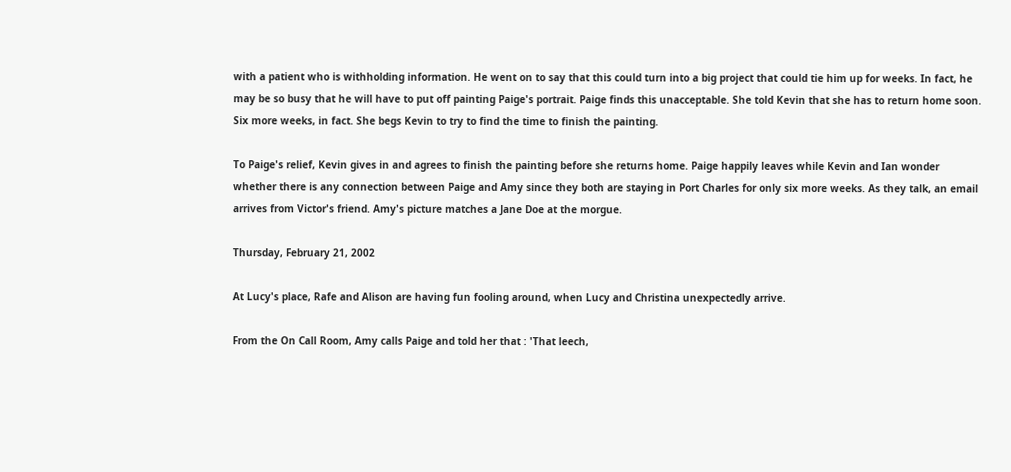with a patient who is withholding information. He went on to say that this could turn into a big project that could tie him up for weeks. In fact, he may be so busy that he will have to put off painting Paige's portrait. Paige finds this unacceptable. She told Kevin that she has to return home soon. Six more weeks, in fact. She begs Kevin to try to find the time to finish the painting.

To Paige's relief, Kevin gives in and agrees to finish the painting before she returns home. Paige happily leaves while Kevin and Ian wonder whether there is any connection between Paige and Amy since they both are staying in Port Charles for only six more weeks. As they talk, an email arrives from Victor's friend. Amy's picture matches a Jane Doe at the morgue.

Thursday, February 21, 2002

At Lucy's place, Rafe and Alison are having fun fooling around, when Lucy and Christina unexpectedly arrive.

From the On Call Room, Amy calls Paige and told her that : 'That leech,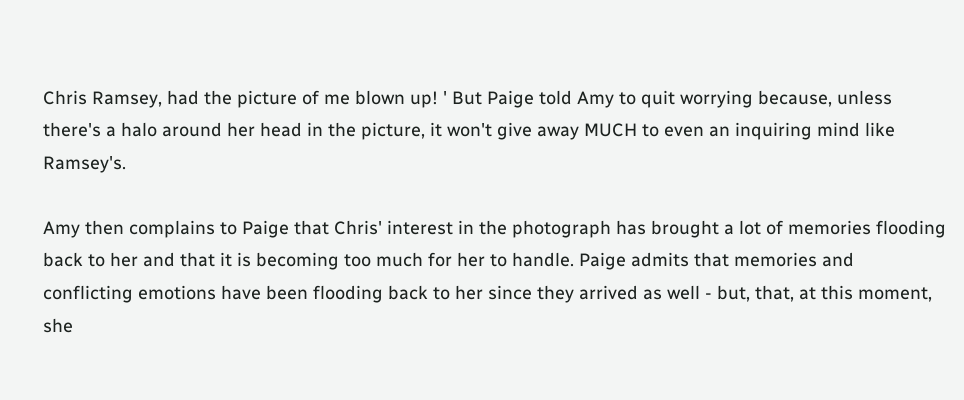Chris Ramsey, had the picture of me blown up! ' But Paige told Amy to quit worrying because, unless there's a halo around her head in the picture, it won't give away MUCH to even an inquiring mind like Ramsey's.

Amy then complains to Paige that Chris' interest in the photograph has brought a lot of memories flooding back to her and that it is becoming too much for her to handle. Paige admits that memories and conflicting emotions have been flooding back to her since they arrived as well - but, that, at this moment, she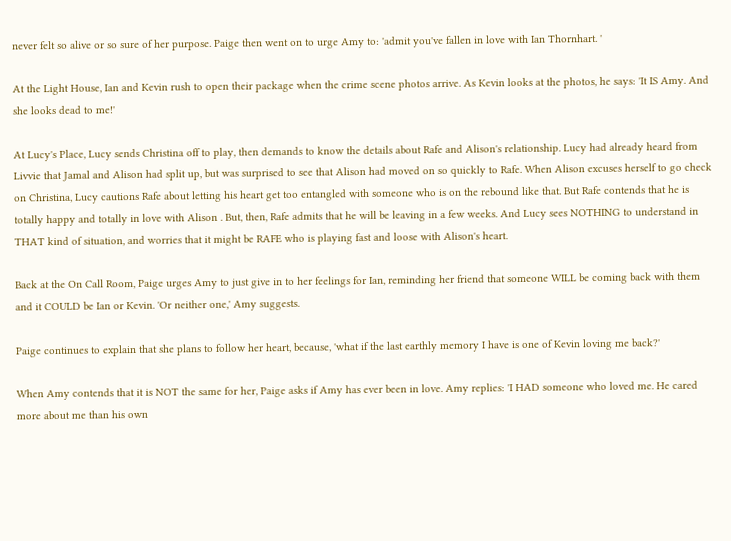never felt so alive or so sure of her purpose. Paige then went on to urge Amy to: 'admit you've fallen in love with Ian Thornhart. '

At the Light House, Ian and Kevin rush to open their package when the crime scene photos arrive. As Kevin looks at the photos, he says: 'It IS Amy. And she looks dead to me!'

At Lucy's Place, Lucy sends Christina off to play, then demands to know the details about Rafe and Alison's relationship. Lucy had already heard from Livvie that Jamal and Alison had split up, but was surprised to see that Alison had moved on so quickly to Rafe. When Alison excuses herself to go check on Christina, Lucy cautions Rafe about letting his heart get too entangled with someone who is on the rebound like that. But Rafe contends that he is totally happy and totally in love with Alison . But, then, Rafe admits that he will be leaving in a few weeks. And Lucy sees NOTHING to understand in THAT kind of situation, and worries that it might be RAFE who is playing fast and loose with Alison's heart.

Back at the On Call Room, Paige urges Amy to just give in to her feelings for Ian, reminding her friend that someone WILL be coming back with them and it COULD be Ian or Kevin. 'Or neither one,' Amy suggests.

Paige continues to explain that she plans to follow her heart, because, 'what if the last earthly memory I have is one of Kevin loving me back?'

When Amy contends that it is NOT the same for her, Paige asks if Amy has ever been in love. Amy replies: 'I HAD someone who loved me. He cared more about me than his own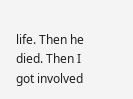life. Then he died. Then I got involved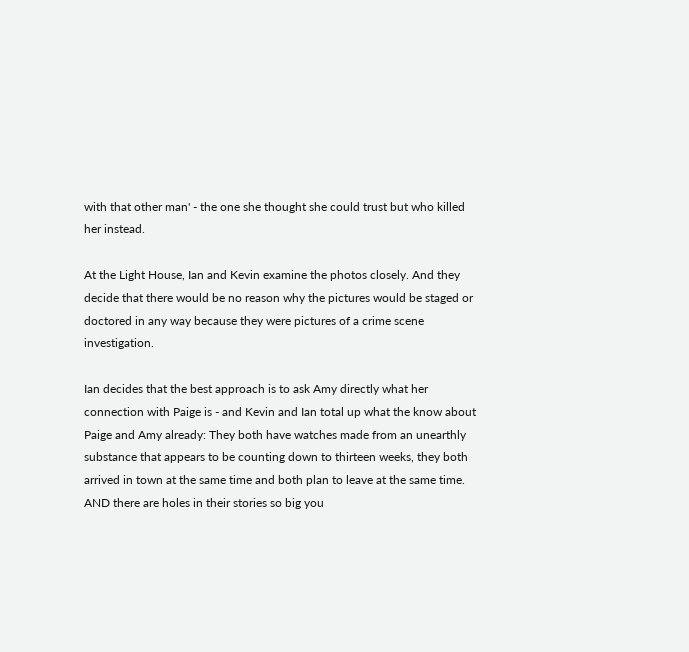with that other man' - the one she thought she could trust but who killed her instead.

At the Light House, Ian and Kevin examine the photos closely. And they decide that there would be no reason why the pictures would be staged or doctored in any way because they were pictures of a crime scene investigation.

Ian decides that the best approach is to ask Amy directly what her connection with Paige is - and Kevin and Ian total up what the know about Paige and Amy already: They both have watches made from an unearthly substance that appears to be counting down to thirteen weeks, they both arrived in town at the same time and both plan to leave at the same time. AND there are holes in their stories so big you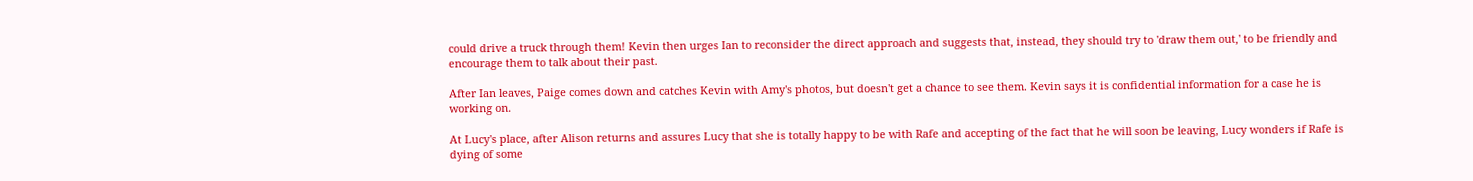could drive a truck through them! Kevin then urges Ian to reconsider the direct approach and suggests that, instead, they should try to 'draw them out,' to be friendly and encourage them to talk about their past.

After Ian leaves, Paige comes down and catches Kevin with Amy's photos, but doesn't get a chance to see them. Kevin says it is confidential information for a case he is working on.

At Lucy's place, after Alison returns and assures Lucy that she is totally happy to be with Rafe and accepting of the fact that he will soon be leaving, Lucy wonders if Rafe is dying of some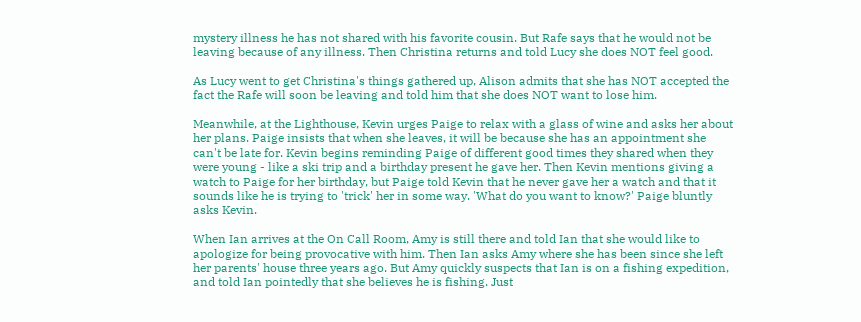mystery illness he has not shared with his favorite cousin. But Rafe says that he would not be leaving because of any illness. Then Christina returns and told Lucy she does NOT feel good.

As Lucy went to get Christina's things gathered up, Alison admits that she has NOT accepted the fact the Rafe will soon be leaving and told him that she does NOT want to lose him.

Meanwhile, at the Lighthouse, Kevin urges Paige to relax with a glass of wine and asks her about her plans. Paige insists that when she leaves, it will be because she has an appointment she can't be late for. Kevin begins reminding Paige of different good times they shared when they were young - like a ski trip and a birthday present he gave her. Then Kevin mentions giving a watch to Paige for her birthday, but Paige told Kevin that he never gave her a watch and that it sounds like he is trying to 'trick' her in some way. 'What do you want to know?' Paige bluntly asks Kevin.

When Ian arrives at the On Call Room, Amy is still there and told Ian that she would like to apologize for being provocative with him. Then Ian asks Amy where she has been since she left her parents' house three years ago. But Amy quickly suspects that Ian is on a fishing expedition, and told Ian pointedly that she believes he is fishing. Just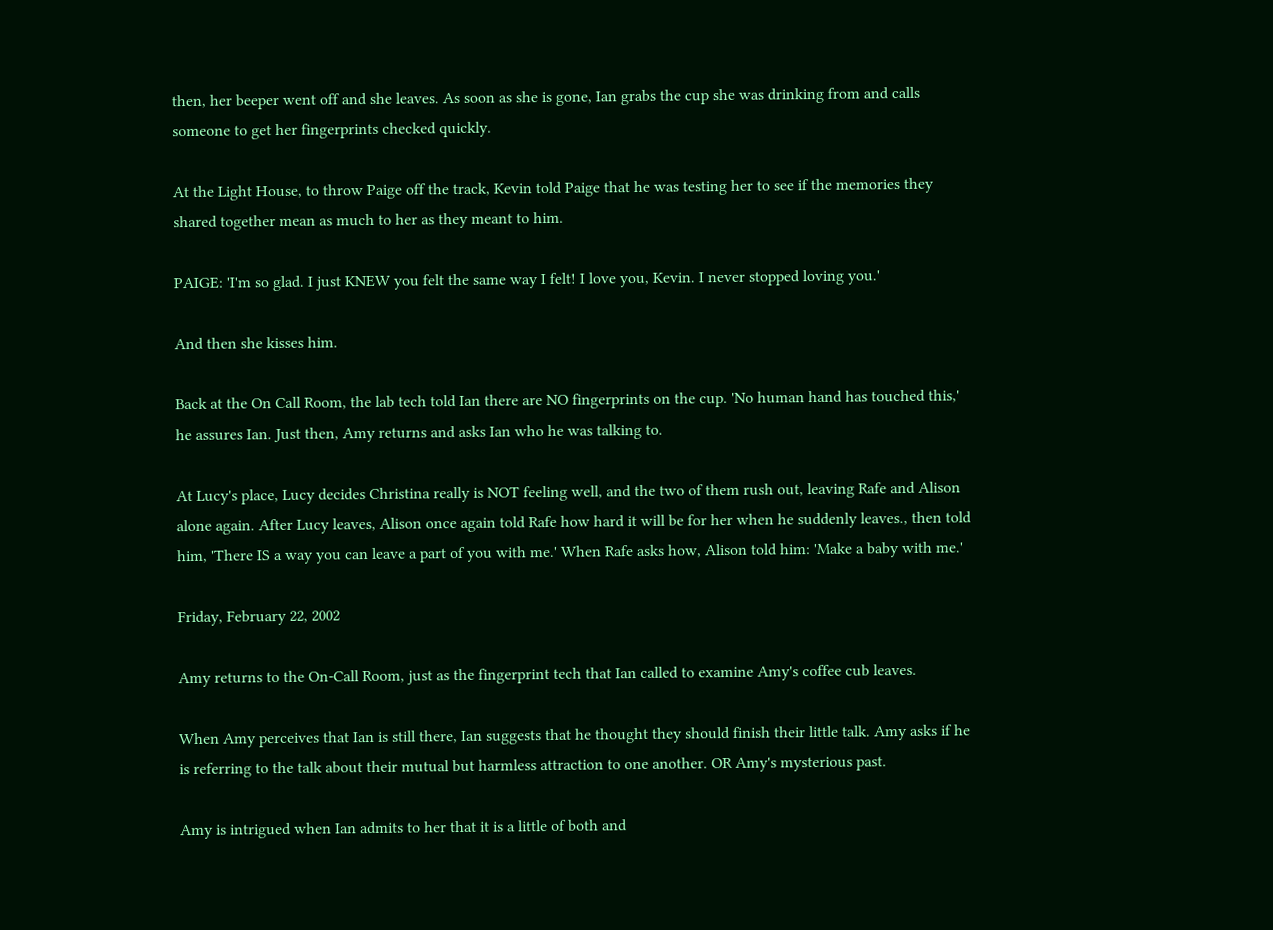then, her beeper went off and she leaves. As soon as she is gone, Ian grabs the cup she was drinking from and calls someone to get her fingerprints checked quickly.

At the Light House, to throw Paige off the track, Kevin told Paige that he was testing her to see if the memories they shared together mean as much to her as they meant to him.

PAIGE: 'I'm so glad. I just KNEW you felt the same way I felt! I love you, Kevin. I never stopped loving you.'

And then she kisses him.

Back at the On Call Room, the lab tech told Ian there are NO fingerprints on the cup. 'No human hand has touched this,' he assures Ian. Just then, Amy returns and asks Ian who he was talking to.

At Lucy's place, Lucy decides Christina really is NOT feeling well, and the two of them rush out, leaving Rafe and Alison alone again. After Lucy leaves, Alison once again told Rafe how hard it will be for her when he suddenly leaves., then told him, 'There IS a way you can leave a part of you with me.' When Rafe asks how, Alison told him: 'Make a baby with me.'

Friday, February 22, 2002

Amy returns to the On-Call Room, just as the fingerprint tech that Ian called to examine Amy's coffee cub leaves.

When Amy perceives that Ian is still there, Ian suggests that he thought they should finish their little talk. Amy asks if he is referring to the talk about their mutual but harmless attraction to one another. OR Amy's mysterious past.

Amy is intrigued when Ian admits to her that it is a little of both and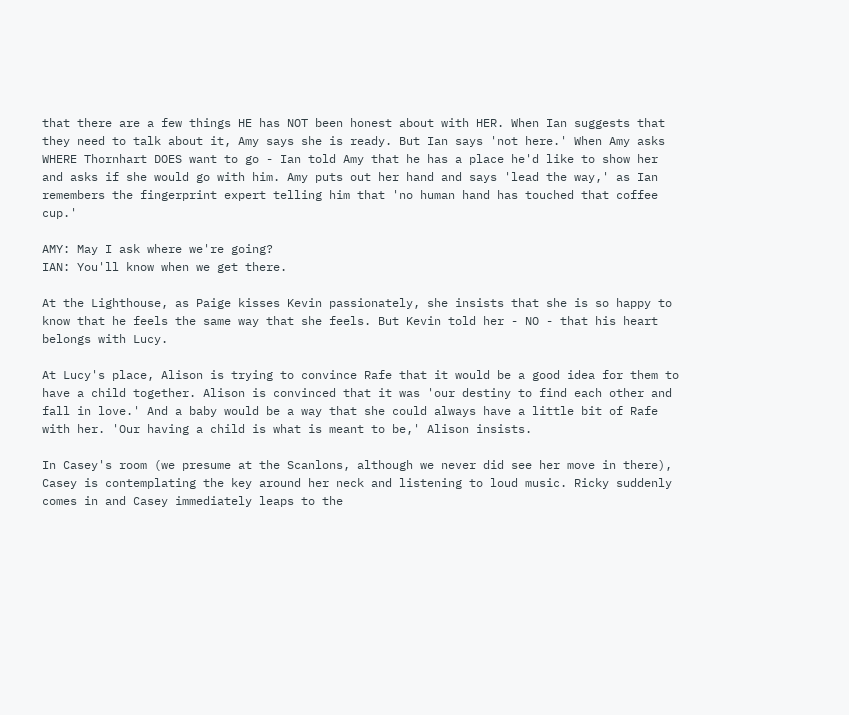that there are a few things HE has NOT been honest about with HER. When Ian suggests that they need to talk about it, Amy says she is ready. But Ian says 'not here.' When Amy asks WHERE Thornhart DOES want to go - Ian told Amy that he has a place he'd like to show her and asks if she would go with him. Amy puts out her hand and says 'lead the way,' as Ian remembers the fingerprint expert telling him that 'no human hand has touched that coffee cup.'

AMY: May I ask where we're going?
IAN: You'll know when we get there.

At the Lighthouse, as Paige kisses Kevin passionately, she insists that she is so happy to know that he feels the same way that she feels. But Kevin told her - NO - that his heart belongs with Lucy.

At Lucy's place, Alison is trying to convince Rafe that it would be a good idea for them to have a child together. Alison is convinced that it was 'our destiny to find each other and fall in love.' And a baby would be a way that she could always have a little bit of Rafe with her. 'Our having a child is what is meant to be,' Alison insists.

In Casey's room (we presume at the Scanlons, although we never did see her move in there), Casey is contemplating the key around her neck and listening to loud music. Ricky suddenly comes in and Casey immediately leaps to the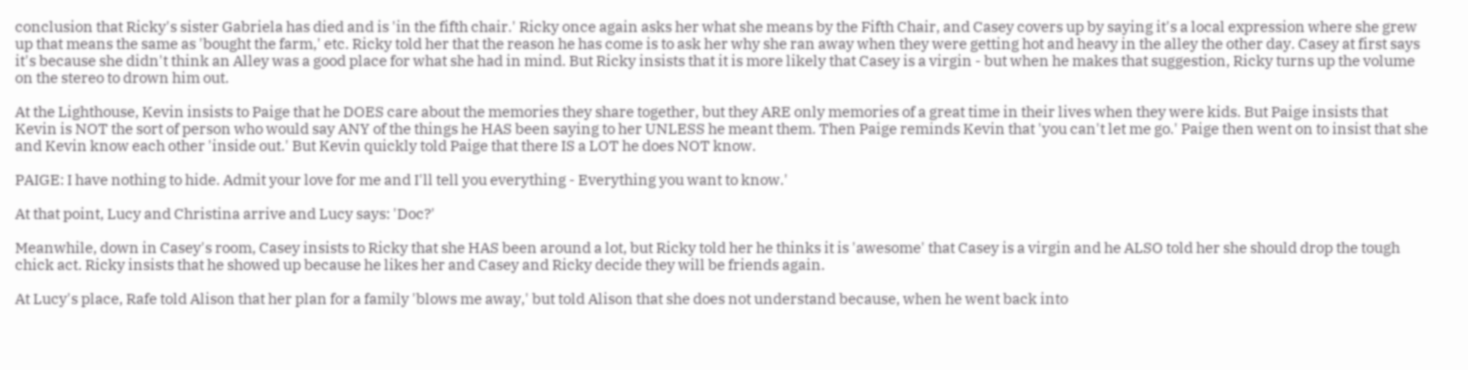conclusion that Ricky's sister Gabriela has died and is 'in the fifth chair.' Ricky once again asks her what she means by the Fifth Chair, and Casey covers up by saying it's a local expression where she grew up that means the same as 'bought the farm,' etc. Ricky told her that the reason he has come is to ask her why she ran away when they were getting hot and heavy in the alley the other day. Casey at first says it's because she didn't think an Alley was a good place for what she had in mind. But Ricky insists that it is more likely that Casey is a virgin - but when he makes that suggestion, Ricky turns up the volume on the stereo to drown him out.

At the Lighthouse, Kevin insists to Paige that he DOES care about the memories they share together, but they ARE only memories of a great time in their lives when they were kids. But Paige insists that Kevin is NOT the sort of person who would say ANY of the things he HAS been saying to her UNLESS he meant them. Then Paige reminds Kevin that 'you can't let me go.' Paige then went on to insist that she and Kevin know each other 'inside out.' But Kevin quickly told Paige that there IS a LOT he does NOT know.

PAIGE: I have nothing to hide. Admit your love for me and I'll tell you everything - Everything you want to know.'

At that point, Lucy and Christina arrive and Lucy says: 'Doc?'

Meanwhile, down in Casey's room, Casey insists to Ricky that she HAS been around a lot, but Ricky told her he thinks it is 'awesome' that Casey is a virgin and he ALSO told her she should drop the tough chick act. Ricky insists that he showed up because he likes her and Casey and Ricky decide they will be friends again.

At Lucy's place, Rafe told Alison that her plan for a family 'blows me away,' but told Alison that she does not understand because, when he went back into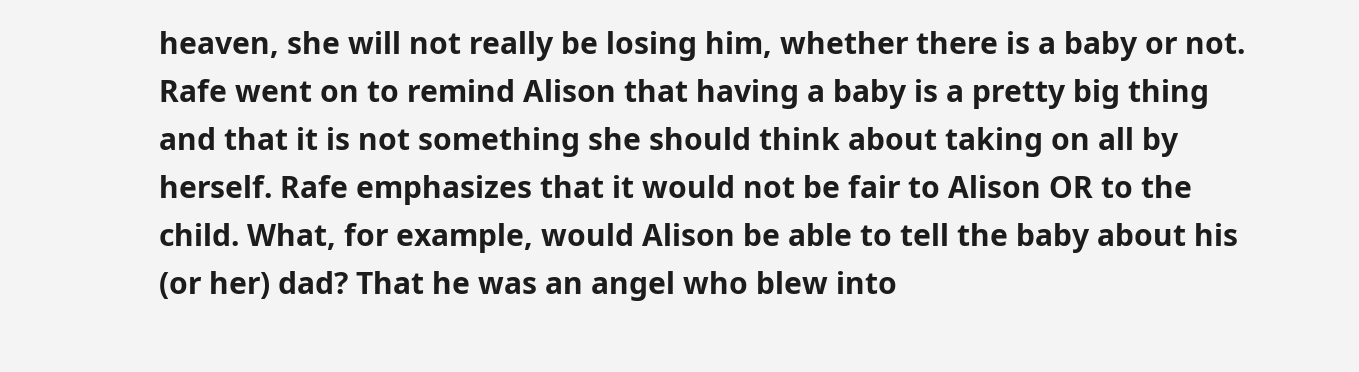heaven, she will not really be losing him, whether there is a baby or not. Rafe went on to remind Alison that having a baby is a pretty big thing and that it is not something she should think about taking on all by herself. Rafe emphasizes that it would not be fair to Alison OR to the child. What, for example, would Alison be able to tell the baby about his (or her) dad? That he was an angel who blew into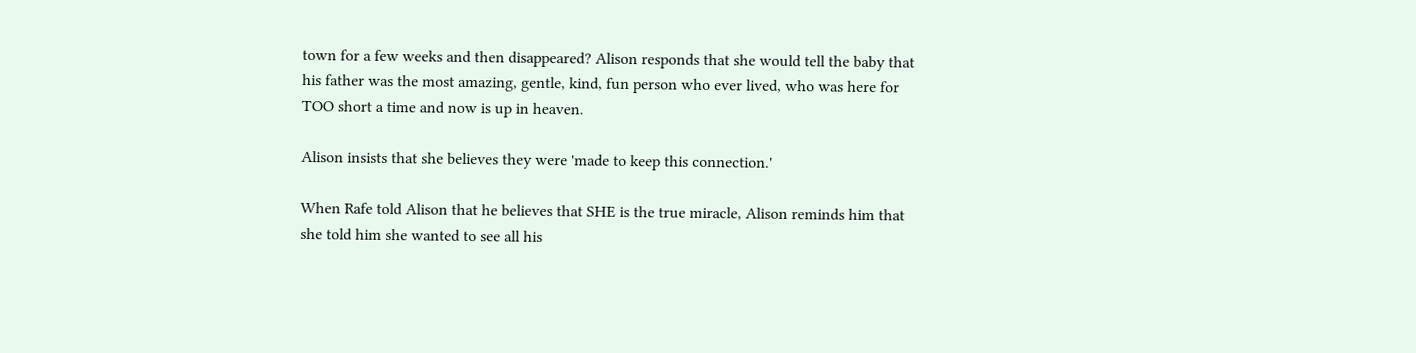town for a few weeks and then disappeared? Alison responds that she would tell the baby that his father was the most amazing, gentle, kind, fun person who ever lived, who was here for TOO short a time and now is up in heaven.

Alison insists that she believes they were 'made to keep this connection.'

When Rafe told Alison that he believes that SHE is the true miracle, Alison reminds him that she told him she wanted to see all his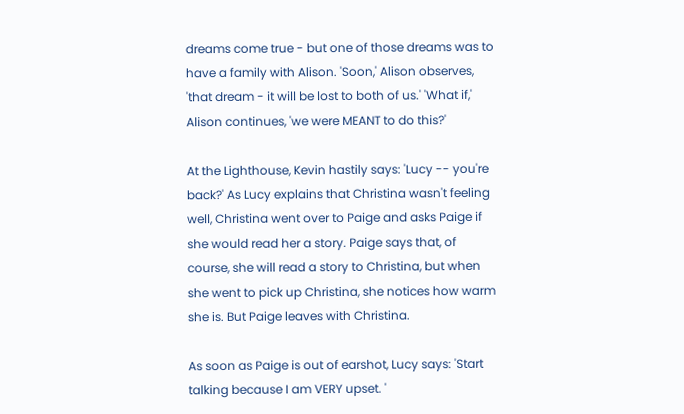dreams come true - but one of those dreams was to have a family with Alison. 'Soon,' Alison observes, 'that dream - it will be lost to both of us.' 'What if,' Alison continues, 'we were MEANT to do this?'

At the Lighthouse, Kevin hastily says: 'Lucy -- you're back?' As Lucy explains that Christina wasn't feeling well, Christina went over to Paige and asks Paige if she would read her a story. Paige says that, of course, she will read a story to Christina, but when she went to pick up Christina, she notices how warm she is. But Paige leaves with Christina.

As soon as Paige is out of earshot, Lucy says: 'Start talking because I am VERY upset. '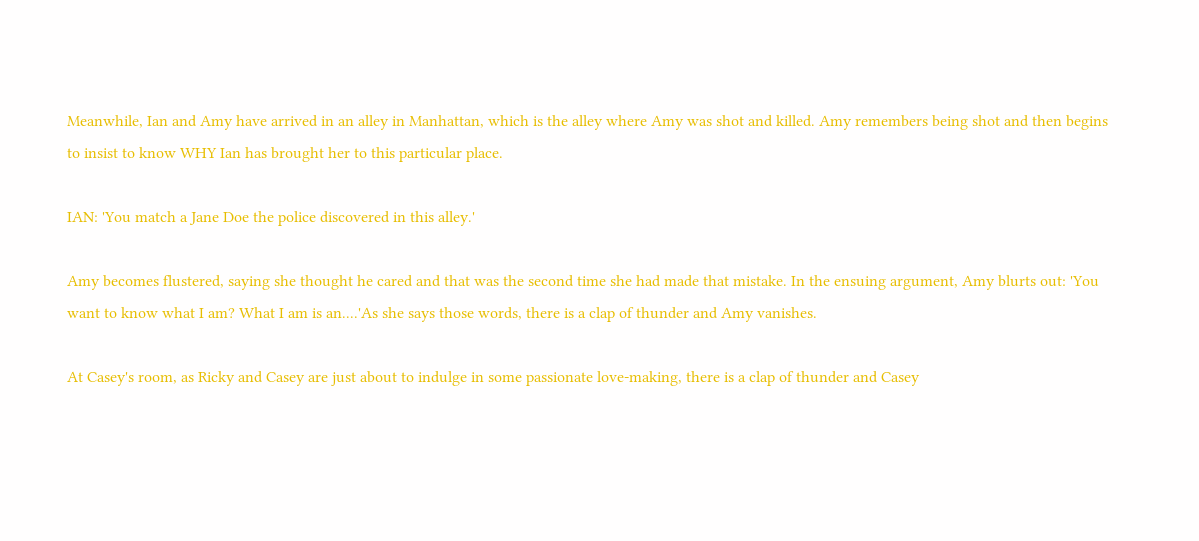Meanwhile, Ian and Amy have arrived in an alley in Manhattan, which is the alley where Amy was shot and killed. Amy remembers being shot and then begins to insist to know WHY Ian has brought her to this particular place.

IAN: 'You match a Jane Doe the police discovered in this alley.'

Amy becomes flustered, saying she thought he cared and that was the second time she had made that mistake. In the ensuing argument, Amy blurts out: 'You want to know what I am? What I am is an....'As she says those words, there is a clap of thunder and Amy vanishes.

At Casey's room, as Ricky and Casey are just about to indulge in some passionate love-making, there is a clap of thunder and Casey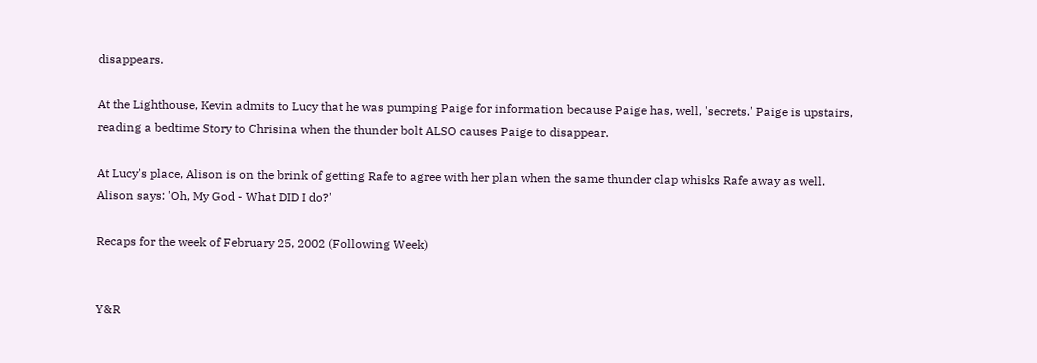disappears.

At the Lighthouse, Kevin admits to Lucy that he was pumping Paige for information because Paige has, well, 'secrets.' Paige is upstairs, reading a bedtime Story to Chrisina when the thunder bolt ALSO causes Paige to disappear.

At Lucy's place, Alison is on the brink of getting Rafe to agree with her plan when the same thunder clap whisks Rafe away as well. Alison says: 'Oh, My God - What DID I do?'

Recaps for the week of February 25, 2002 (Following Week)


Y&R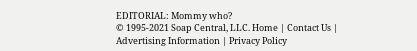EDITORIAL: Mommy who?
© 1995-2021 Soap Central, LLC. Home | Contact Us | Advertising Information | Privacy Policy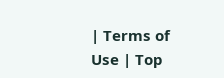| Terms of Use | Top